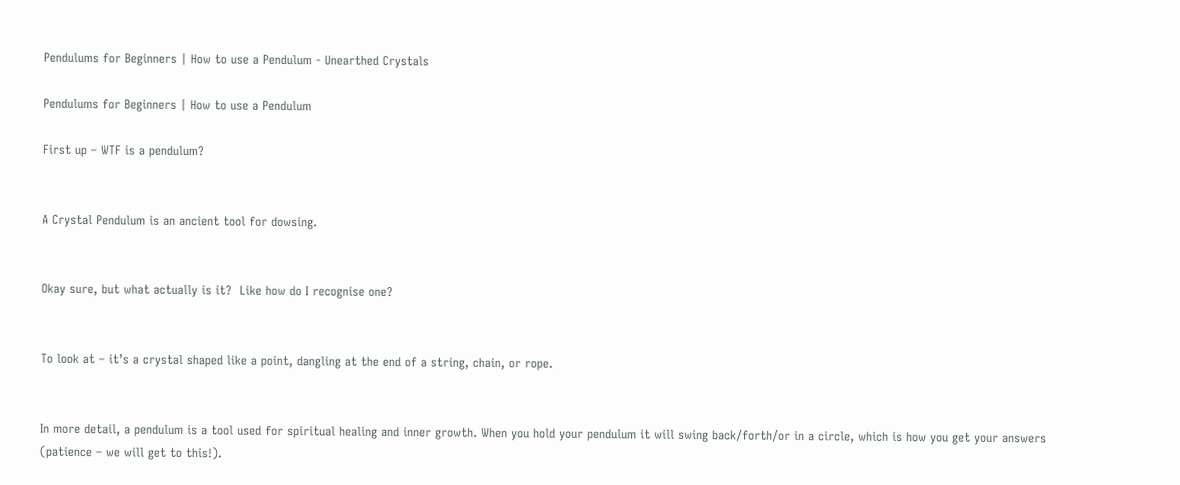Pendulums for Beginners | How to use a Pendulum - Unearthed Crystals

Pendulums for Beginners | How to use a Pendulum

First up – WTF is a pendulum?


A Crystal Pendulum is an ancient tool for dowsing.


Okay sure, but what actually is it?  Like how do I recognise one?


To look at – it’s a crystal shaped like a point, dangling at the end of a string, chain, or rope.


In more detail, a pendulum is a tool used for spiritual healing and inner growth. When you hold your pendulum it will swing back/forth/or in a circle, which is how you get your answers (patience – we will get to this!).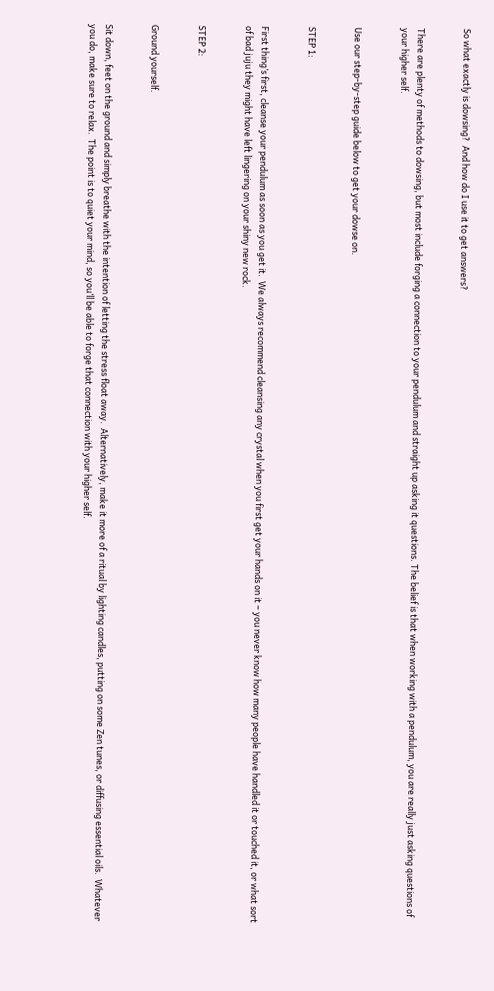So what exactly is dowsing?  And how do I use it to get answers?


There are plenty of methods to dowsing, but most include forging a connection to your pendulum and straight up asking it questions. The belief is that when working with a pendulum, you are really just asking questions of your higher self.


Use our step-by-step guide below to get your dowse on.


STEP 1:


First thing’s first, cleanse your pendulum as soon as you get it.  We always recommend cleansing any crystal when you first get your hands on it – you never know how many people have handled it or touched it, or what sort of bad juju they might have left lingering on your shiny new rock.


STEP 2:


Ground yourself.


Sit down, feet on the ground and simply breathe with the intention of letting the stress float away.  Alternatively, make it more of a ritual by lighting candles, putting on some Zen tunes, or diffusing essential oils.  Whatever you do, make sure to relax.  The point is to quiet your mind, so you’ll be able to forge that connection with your higher self.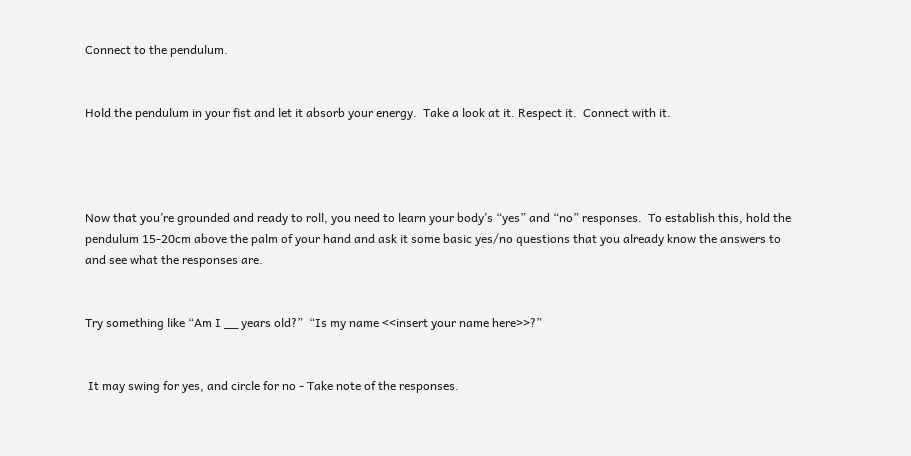Connect to the pendulum.


Hold the pendulum in your fist and let it absorb your energy.  Take a look at it. Respect it.  Connect with it.




Now that you’re grounded and ready to roll, you need to learn your body’s “yes” and “no” responses.  To establish this, hold the pendulum 15-20cm above the palm of your hand and ask it some basic yes/no questions that you already know the answers to and see what the responses are.


Try something like “Am I __ years old?”  “Is my name <<insert your name here>>?”


 It may swing for yes, and circle for no - Take note of the responses.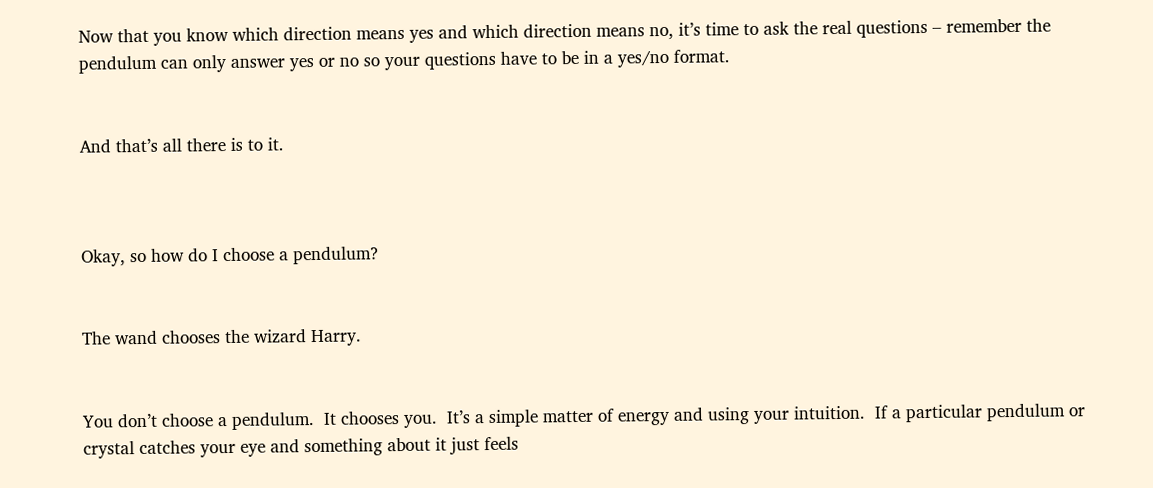Now that you know which direction means yes and which direction means no, it’s time to ask the real questions – remember the pendulum can only answer yes or no so your questions have to be in a yes/no format.


And that’s all there is to it.



Okay, so how do I choose a pendulum?


The wand chooses the wizard Harry.


You don’t choose a pendulum.  It chooses you.  It’s a simple matter of energy and using your intuition.  If a particular pendulum or crystal catches your eye and something about it just feels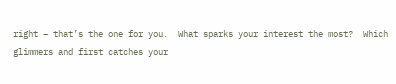right – that’s the one for you.  What sparks your interest the most?  Which glimmers and first catches your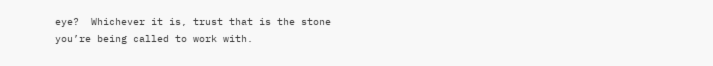eye?  Whichever it is, trust that is the stone you’re being called to work with.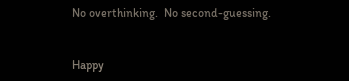No overthinking.  No second-guessing.


Happy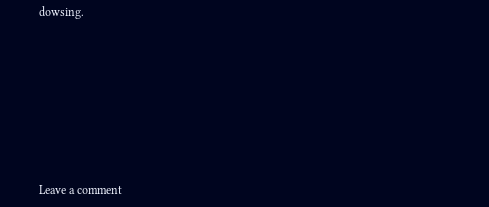dowsing.








Leave a comment